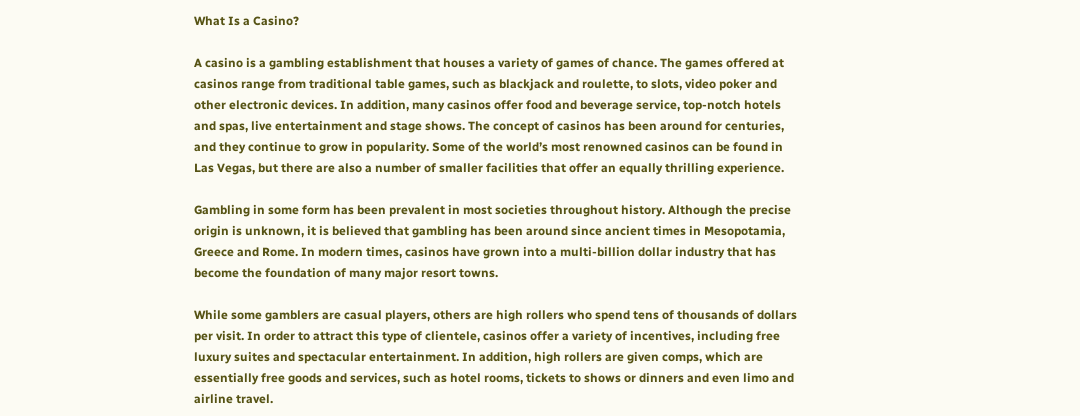What Is a Casino?

A casino is a gambling establishment that houses a variety of games of chance. The games offered at casinos range from traditional table games, such as blackjack and roulette, to slots, video poker and other electronic devices. In addition, many casinos offer food and beverage service, top-notch hotels and spas, live entertainment and stage shows. The concept of casinos has been around for centuries, and they continue to grow in popularity. Some of the world’s most renowned casinos can be found in Las Vegas, but there are also a number of smaller facilities that offer an equally thrilling experience.

Gambling in some form has been prevalent in most societies throughout history. Although the precise origin is unknown, it is believed that gambling has been around since ancient times in Mesopotamia, Greece and Rome. In modern times, casinos have grown into a multi-billion dollar industry that has become the foundation of many major resort towns.

While some gamblers are casual players, others are high rollers who spend tens of thousands of dollars per visit. In order to attract this type of clientele, casinos offer a variety of incentives, including free luxury suites and spectacular entertainment. In addition, high rollers are given comps, which are essentially free goods and services, such as hotel rooms, tickets to shows or dinners and even limo and airline travel.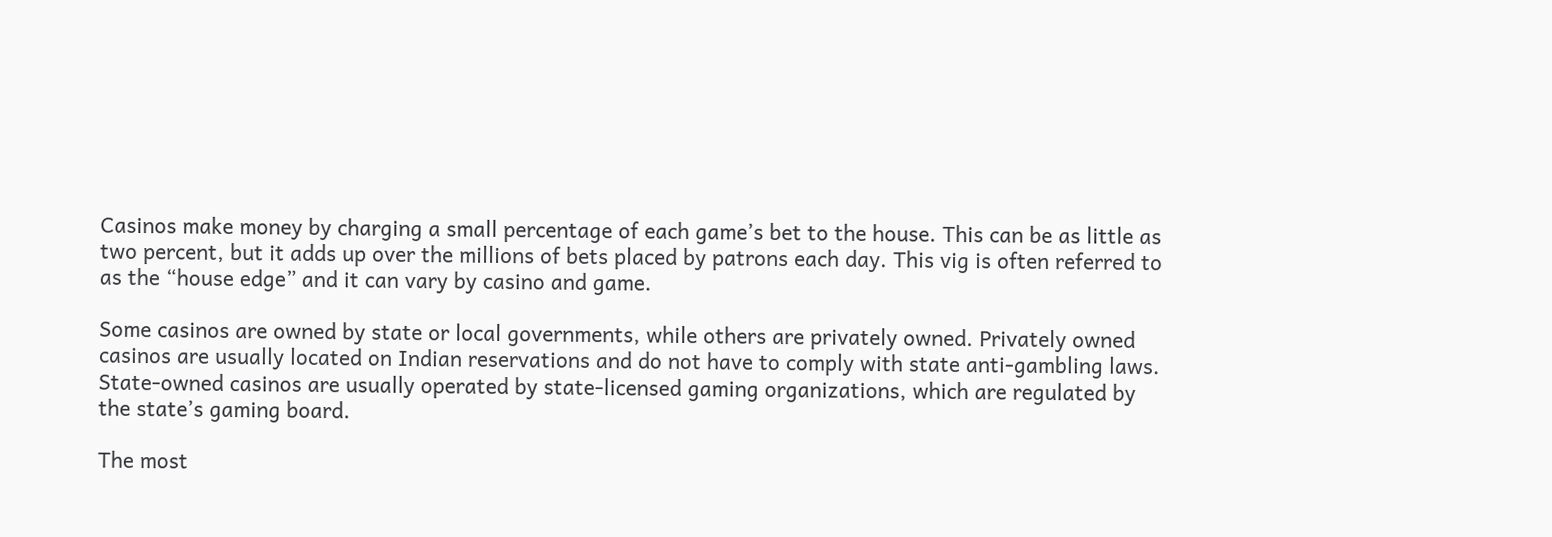Casinos make money by charging a small percentage of each game’s bet to the house. This can be as little as two percent, but it adds up over the millions of bets placed by patrons each day. This vig is often referred to as the “house edge” and it can vary by casino and game.

Some casinos are owned by state or local governments, while others are privately owned. Privately owned casinos are usually located on Indian reservations and do not have to comply with state anti-gambling laws. State-owned casinos are usually operated by state-licensed gaming organizations, which are regulated by the state’s gaming board.

The most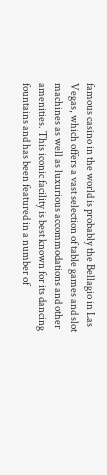famous casino in the world is probably the Bellagio in Las Vegas, which offers a vast selection of table games and slot machines as well as luxurious accommodations and other amenities. This iconic facility is best known for its dancing fountains and has been featured in a number of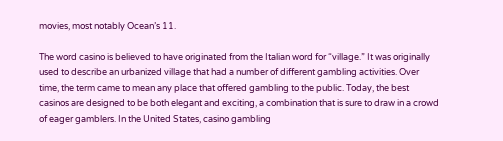movies, most notably Ocean’s 11.

The word casino is believed to have originated from the Italian word for “village.” It was originally used to describe an urbanized village that had a number of different gambling activities. Over time, the term came to mean any place that offered gambling to the public. Today, the best casinos are designed to be both elegant and exciting, a combination that is sure to draw in a crowd of eager gamblers. In the United States, casino gambling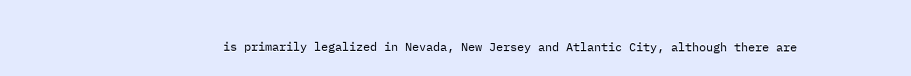is primarily legalized in Nevada, New Jersey and Atlantic City, although there are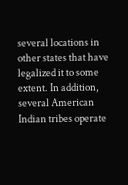several locations in other states that have legalized it to some extent. In addition, several American Indian tribes operate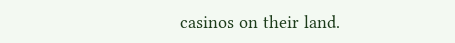casinos on their land.